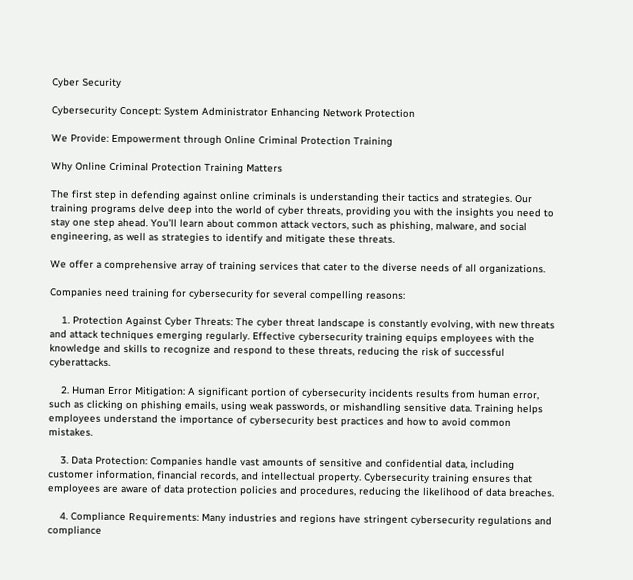Cyber Security

Cybersecurity Concept: System Administrator Enhancing Network Protection

We Provide: Empowerment through Online Criminal Protection Training

Why Online Criminal Protection Training Matters

The first step in defending against online criminals is understanding their tactics and strategies. Our training programs delve deep into the world of cyber threats, providing you with the insights you need to stay one step ahead. You’ll learn about common attack vectors, such as phishing, malware, and social engineering, as well as strategies to identify and mitigate these threats.

We offer a comprehensive array of training services that cater to the diverse needs of all organizations.

Companies need training for cybersecurity for several compelling reasons:

    1. Protection Against Cyber Threats: The cyber threat landscape is constantly evolving, with new threats and attack techniques emerging regularly. Effective cybersecurity training equips employees with the knowledge and skills to recognize and respond to these threats, reducing the risk of successful cyberattacks.

    2. Human Error Mitigation: A significant portion of cybersecurity incidents results from human error, such as clicking on phishing emails, using weak passwords, or mishandling sensitive data. Training helps employees understand the importance of cybersecurity best practices and how to avoid common mistakes.

    3. Data Protection: Companies handle vast amounts of sensitive and confidential data, including customer information, financial records, and intellectual property. Cybersecurity training ensures that employees are aware of data protection policies and procedures, reducing the likelihood of data breaches.

    4. Compliance Requirements: Many industries and regions have stringent cybersecurity regulations and compliance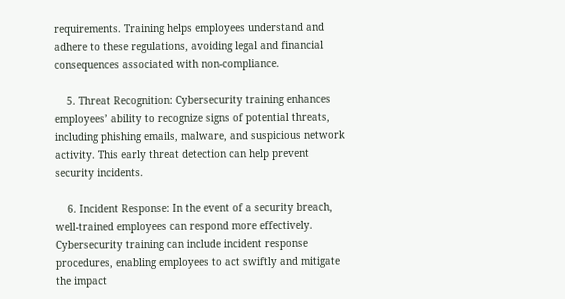requirements. Training helps employees understand and adhere to these regulations, avoiding legal and financial consequences associated with non-compliance.

    5. Threat Recognition: Cybersecurity training enhances employees’ ability to recognize signs of potential threats, including phishing emails, malware, and suspicious network activity. This early threat detection can help prevent security incidents.

    6. Incident Response: In the event of a security breach, well-trained employees can respond more effectively. Cybersecurity training can include incident response procedures, enabling employees to act swiftly and mitigate the impact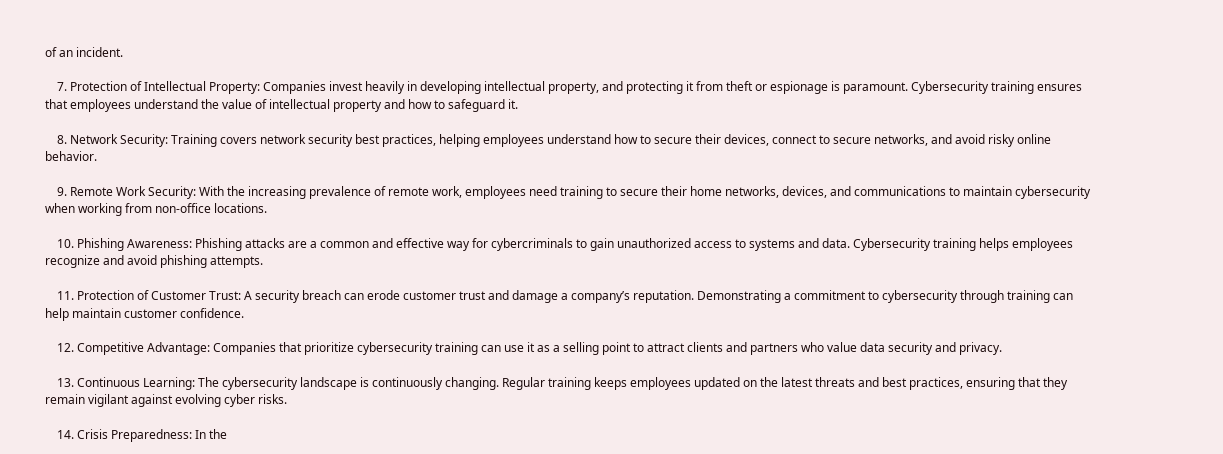of an incident.

    7. Protection of Intellectual Property: Companies invest heavily in developing intellectual property, and protecting it from theft or espionage is paramount. Cybersecurity training ensures that employees understand the value of intellectual property and how to safeguard it.

    8. Network Security: Training covers network security best practices, helping employees understand how to secure their devices, connect to secure networks, and avoid risky online behavior.

    9. Remote Work Security: With the increasing prevalence of remote work, employees need training to secure their home networks, devices, and communications to maintain cybersecurity when working from non-office locations.

    10. Phishing Awareness: Phishing attacks are a common and effective way for cybercriminals to gain unauthorized access to systems and data. Cybersecurity training helps employees recognize and avoid phishing attempts.

    11. Protection of Customer Trust: A security breach can erode customer trust and damage a company’s reputation. Demonstrating a commitment to cybersecurity through training can help maintain customer confidence.

    12. Competitive Advantage: Companies that prioritize cybersecurity training can use it as a selling point to attract clients and partners who value data security and privacy.

    13. Continuous Learning: The cybersecurity landscape is continuously changing. Regular training keeps employees updated on the latest threats and best practices, ensuring that they remain vigilant against evolving cyber risks.

    14. Crisis Preparedness: In the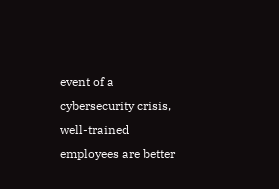event of a cybersecurity crisis, well-trained employees are better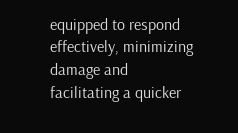equipped to respond effectively, minimizing damage and facilitating a quicker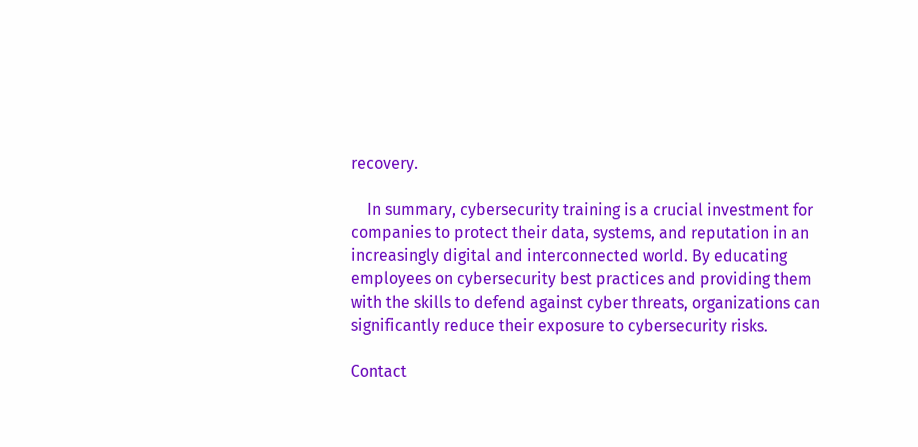recovery.

    In summary, cybersecurity training is a crucial investment for companies to protect their data, systems, and reputation in an increasingly digital and interconnected world. By educating employees on cybersecurity best practices and providing them with the skills to defend against cyber threats, organizations can significantly reduce their exposure to cybersecurity risks.

Contact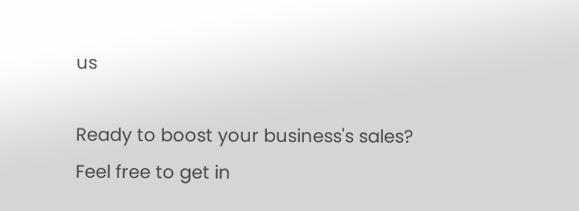us

Ready to boost your business's sales?
Feel free to get in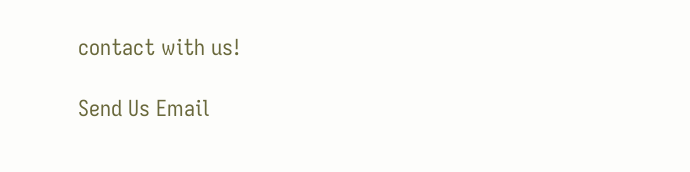contact with us!

Send Us Email